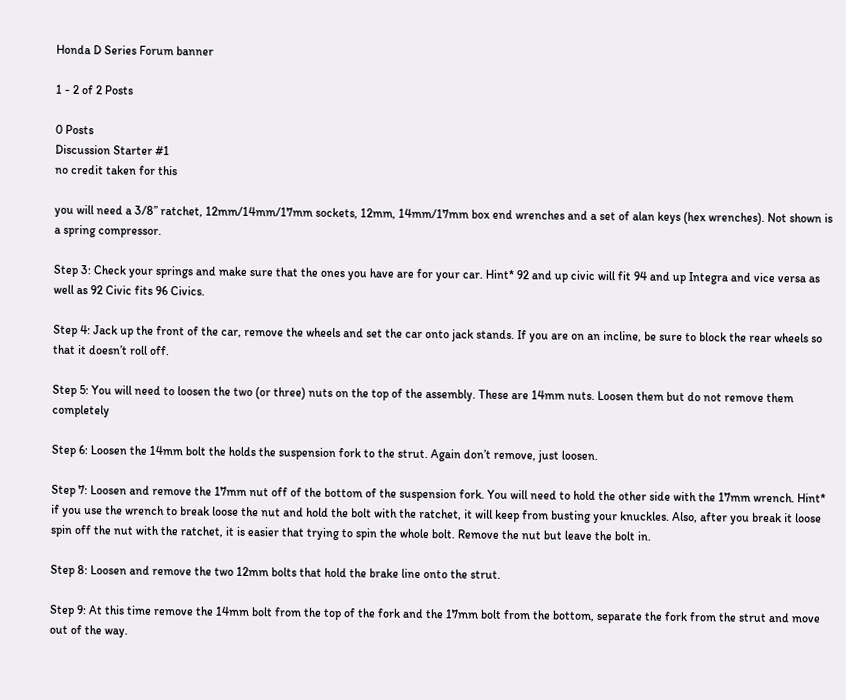Honda D Series Forum banner

1 - 2 of 2 Posts

0 Posts
Discussion Starter #1
no credit taken for this

you will need a 3/8” ratchet, 12mm/14mm/17mm sockets, 12mm, 14mm/17mm box end wrenches and a set of alan keys (hex wrenches). Not shown is a spring compressor.

Step 3: Check your springs and make sure that the ones you have are for your car. Hint* 92 and up civic will fit 94 and up Integra and vice versa as well as 92 Civic fits 96 Civics.

Step 4: Jack up the front of the car, remove the wheels and set the car onto jack stands. If you are on an incline, be sure to block the rear wheels so that it doesn’t roll off.

Step 5: You will need to loosen the two (or three) nuts on the top of the assembly. These are 14mm nuts. Loosen them but do not remove them completely

Step 6: Loosen the 14mm bolt the holds the suspension fork to the strut. Again don’t remove, just loosen.

Step 7: Loosen and remove the 17mm nut off of the bottom of the suspension fork. You will need to hold the other side with the 17mm wrench. Hint* if you use the wrench to break loose the nut and hold the bolt with the ratchet, it will keep from busting your knuckles. Also, after you break it loose spin off the nut with the ratchet, it is easier that trying to spin the whole bolt. Remove the nut but leave the bolt in.

Step 8: Loosen and remove the two 12mm bolts that hold the brake line onto the strut.

Step 9: At this time remove the 14mm bolt from the top of the fork and the 17mm bolt from the bottom, separate the fork from the strut and move out of the way.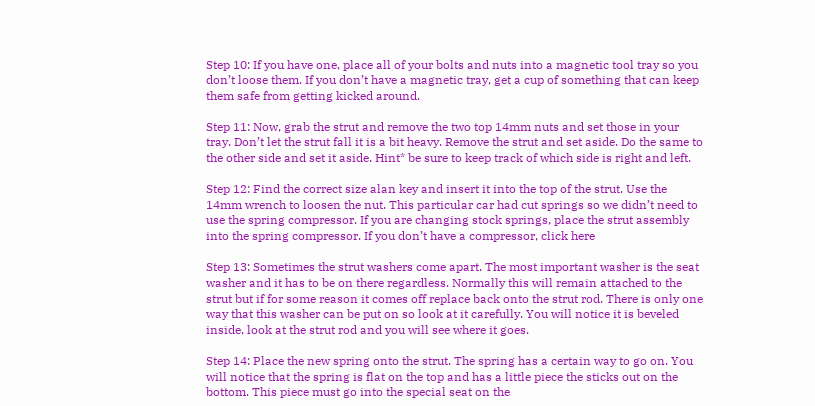Step 10: If you have one, place all of your bolts and nuts into a magnetic tool tray so you don’t loose them. If you don’t have a magnetic tray, get a cup of something that can keep them safe from getting kicked around.

Step 11: Now, grab the strut and remove the two top 14mm nuts and set those in your tray. Don’t let the strut fall it is a bit heavy. Remove the strut and set aside. Do the same to the other side and set it aside. Hint* be sure to keep track of which side is right and left.

Step 12: Find the correct size alan key and insert it into the top of the strut. Use the 14mm wrench to loosen the nut. This particular car had cut springs so we didn’t need to use the spring compressor. If you are changing stock springs, place the strut assembly into the spring compressor. If you don’t have a compressor, click here

Step 13: Sometimes the strut washers come apart. The most important washer is the seat washer and it has to be on there regardless. Normally this will remain attached to the strut but if for some reason it comes off replace back onto the strut rod. There is only one way that this washer can be put on so look at it carefully. You will notice it is beveled inside, look at the strut rod and you will see where it goes.

Step 14: Place the new spring onto the strut. The spring has a certain way to go on. You will notice that the spring is flat on the top and has a little piece the sticks out on the bottom. This piece must go into the special seat on the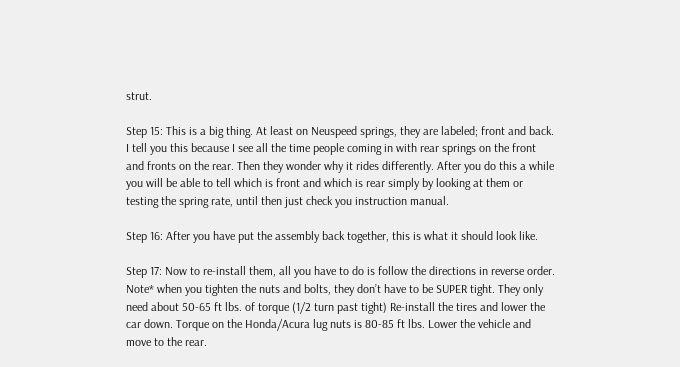strut.

Step 15: This is a big thing. At least on Neuspeed springs, they are labeled; front and back. I tell you this because I see all the time people coming in with rear springs on the front and fronts on the rear. Then they wonder why it rides differently. After you do this a while you will be able to tell which is front and which is rear simply by looking at them or testing the spring rate, until then just check you instruction manual.

Step 16: After you have put the assembly back together, this is what it should look like.

Step 17: Now to re-install them, all you have to do is follow the directions in reverse order. Note* when you tighten the nuts and bolts, they don’t have to be SUPER tight. They only need about 50-65 ft lbs. of torque (1/2 turn past tight) Re-install the tires and lower the car down. Torque on the Honda/Acura lug nuts is 80-85 ft lbs. Lower the vehicle and move to the rear.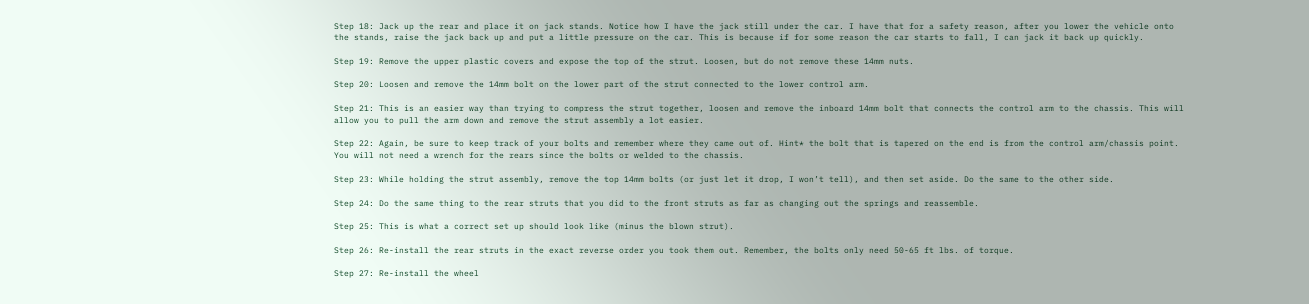Step 18: Jack up the rear and place it on jack stands. Notice how I have the jack still under the car. I have that for a safety reason, after you lower the vehicle onto the stands, raise the jack back up and put a little pressure on the car. This is because if for some reason the car starts to fall, I can jack it back up quickly.

Step 19: Remove the upper plastic covers and expose the top of the strut. Loosen, but do not remove these 14mm nuts.

Step 20: Loosen and remove the 14mm bolt on the lower part of the strut connected to the lower control arm.

Step 21: This is an easier way than trying to compress the strut together, loosen and remove the inboard 14mm bolt that connects the control arm to the chassis. This will allow you to pull the arm down and remove the strut assembly a lot easier.

Step 22: Again, be sure to keep track of your bolts and remember where they came out of. Hint* the bolt that is tapered on the end is from the control arm/chassis point. You will not need a wrench for the rears since the bolts or welded to the chassis.

Step 23: While holding the strut assembly, remove the top 14mm bolts (or just let it drop, I won’t tell), and then set aside. Do the same to the other side.

Step 24: Do the same thing to the rear struts that you did to the front struts as far as changing out the springs and reassemble.

Step 25: This is what a correct set up should look like (minus the blown strut).

Step 26: Re-install the rear struts in the exact reverse order you took them out. Remember, the bolts only need 50-65 ft lbs. of torque.

Step 27: Re-install the wheel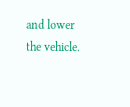and lower the vehicle.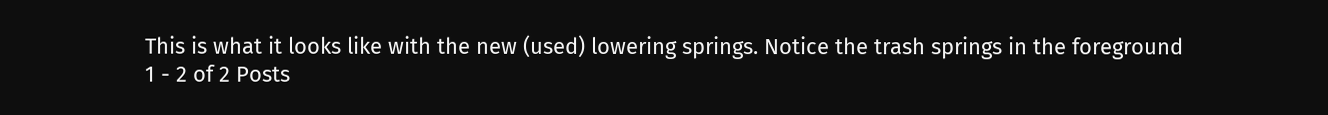This is what it looks like with the new (used) lowering springs. Notice the trash springs in the foreground
1 - 2 of 2 Posts